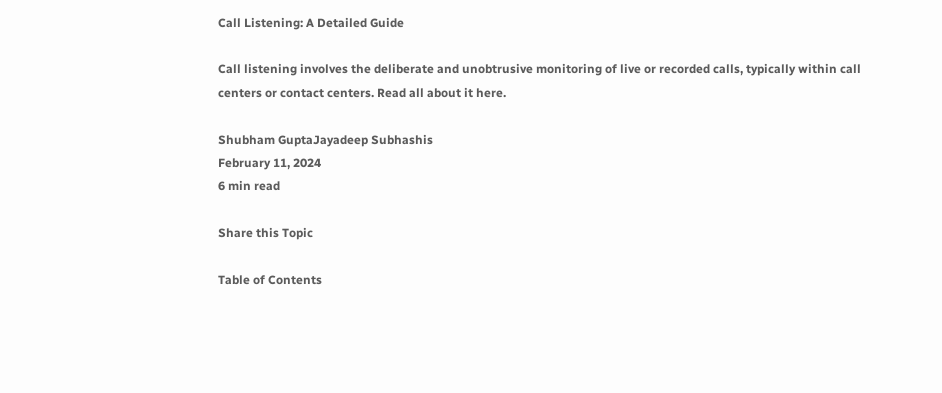Call Listening: A Detailed Guide

Call listening involves the deliberate and unobtrusive monitoring of live or recorded calls, typically within call centers or contact centers. Read all about it here.

Shubham GuptaJayadeep Subhashis
February 11, 2024
6 min read

Share this Topic

Table of Contents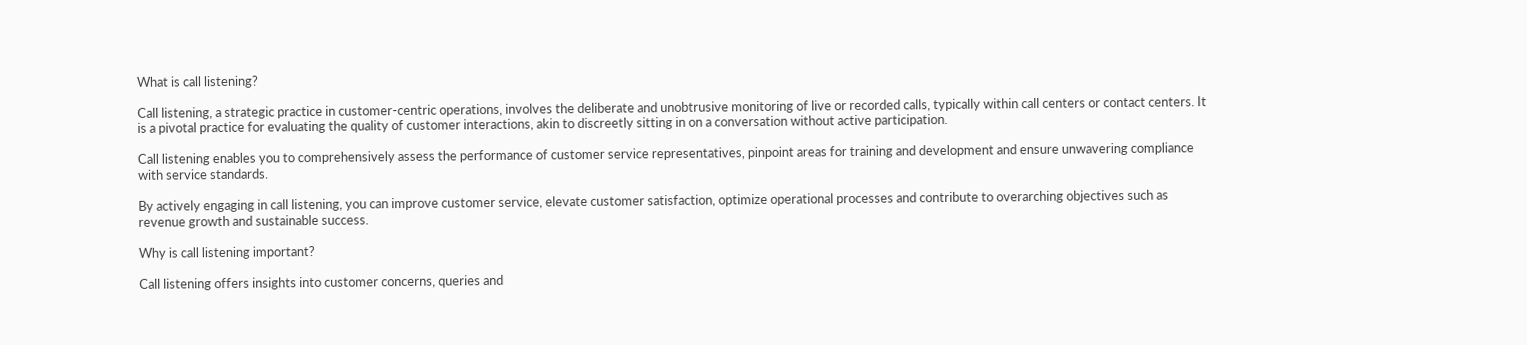What is call listening?

Call listening, a strategic practice in customer-centric operations, involves the deliberate and unobtrusive monitoring of live or recorded calls, typically within call centers or contact centers. It is a pivotal practice for evaluating the quality of customer interactions, akin to discreetly sitting in on a conversation without active participation.

Call listening enables you to comprehensively assess the performance of customer service representatives, pinpoint areas for training and development and ensure unwavering compliance with service standards.

By actively engaging in call listening, you can improve customer service, elevate customer satisfaction, optimize operational processes and contribute to overarching objectives such as revenue growth and sustainable success.

Why is call listening important?

Call listening offers insights into customer concerns, queries and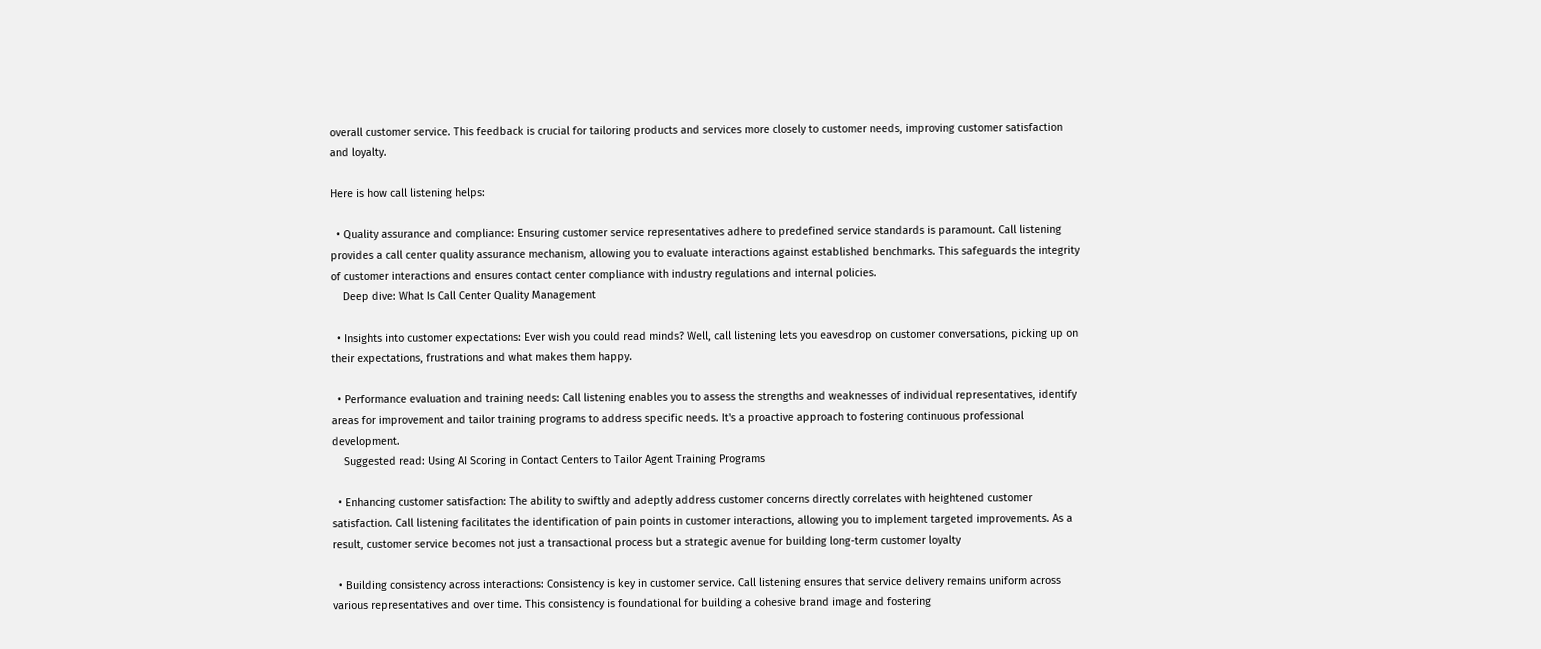overall customer service. This feedback is crucial for tailoring products and services more closely to customer needs, improving customer satisfaction and loyalty.

Here is how call listening helps:

  • Quality assurance and compliance: Ensuring customer service representatives adhere to predefined service standards is paramount. Call listening provides a call center quality assurance mechanism, allowing you to evaluate interactions against established benchmarks. This safeguards the integrity of customer interactions and ensures contact center compliance with industry regulations and internal policies.
    Deep dive: What Is Call Center Quality Management

  • Insights into customer expectations: Ever wish you could read minds? Well, call listening lets you eavesdrop on customer conversations, picking up on their expectations, frustrations and what makes them happy.

  • Performance evaluation and training needs: Call listening enables you to assess the strengths and weaknesses of individual representatives, identify areas for improvement and tailor training programs to address specific needs. It's a proactive approach to fostering continuous professional development.
    Suggested read: Using AI Scoring in Contact Centers to Tailor Agent Training Programs

  • Enhancing customer satisfaction: The ability to swiftly and adeptly address customer concerns directly correlates with heightened customer satisfaction. Call listening facilitates the identification of pain points in customer interactions, allowing you to implement targeted improvements. As a result, customer service becomes not just a transactional process but a strategic avenue for building long-term customer loyalty

  • Building consistency across interactions: Consistency is key in customer service. Call listening ensures that service delivery remains uniform across various representatives and over time. This consistency is foundational for building a cohesive brand image and fostering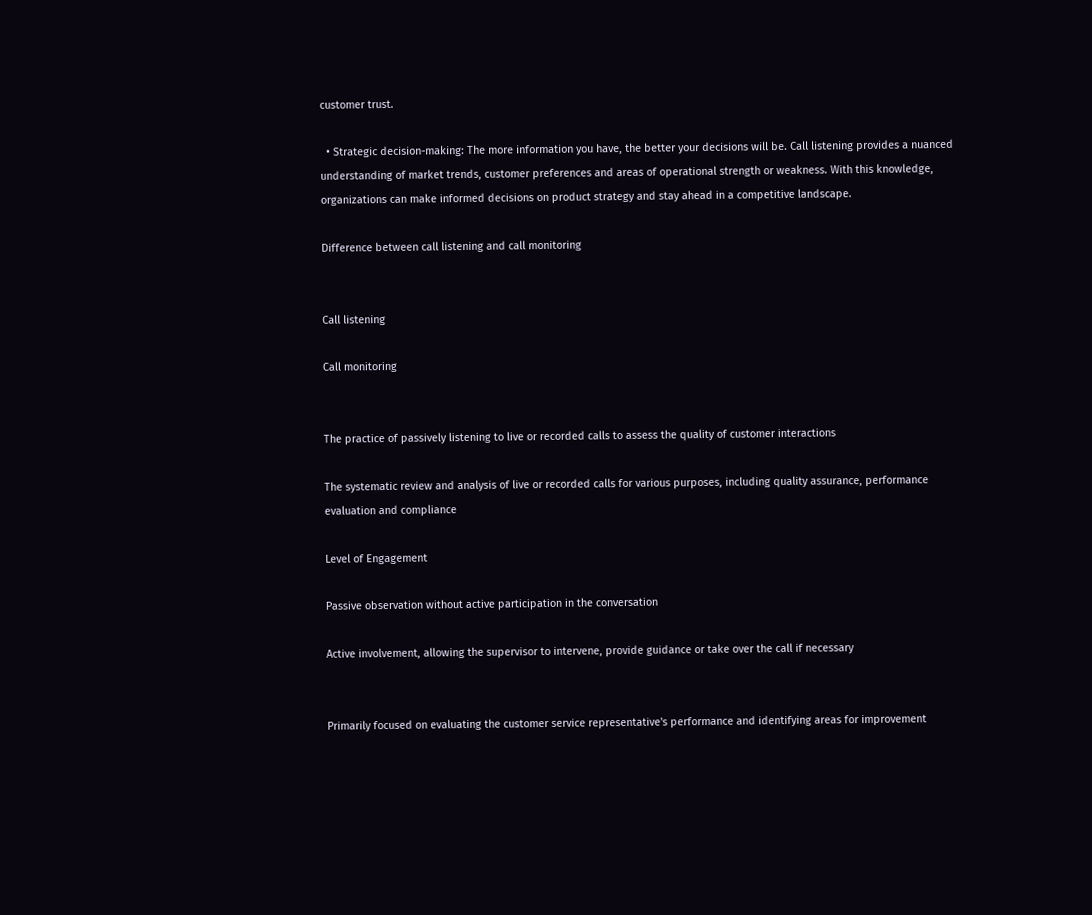customer trust.

  • Strategic decision-making: The more information you have, the better your decisions will be. Call listening provides a nuanced understanding of market trends, customer preferences and areas of operational strength or weakness. With this knowledge, organizations can make informed decisions on product strategy and stay ahead in a competitive landscape.

Difference between call listening and call monitoring


Call listening

Call monitoring


The practice of passively listening to live or recorded calls to assess the quality of customer interactions

The systematic review and analysis of live or recorded calls for various purposes, including quality assurance, performance evaluation and compliance

Level of Engagement

Passive observation without active participation in the conversation

Active involvement, allowing the supervisor to intervene, provide guidance or take over the call if necessary


Primarily focused on evaluating the customer service representative's performance and identifying areas for improvement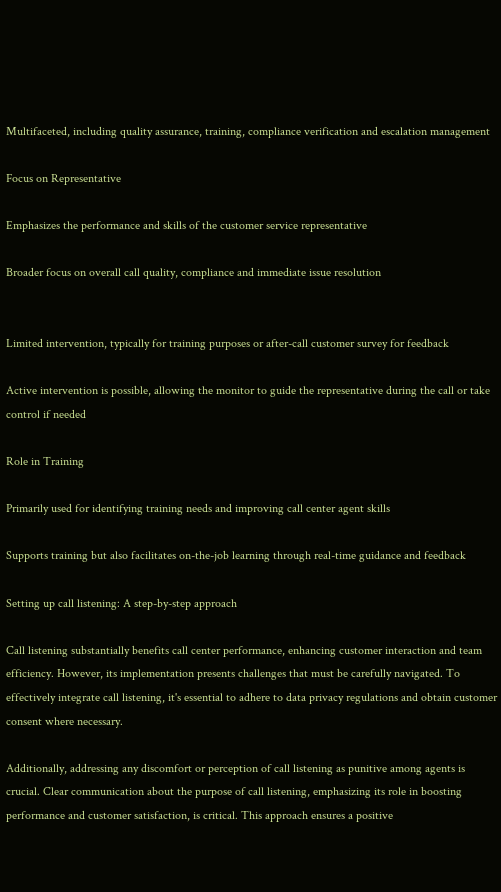Multifaceted, including quality assurance, training, compliance verification and escalation management

Focus on Representative

Emphasizes the performance and skills of the customer service representative

Broader focus on overall call quality, compliance and immediate issue resolution


Limited intervention, typically for training purposes or after-call customer survey for feedback

Active intervention is possible, allowing the monitor to guide the representative during the call or take control if needed

Role in Training

Primarily used for identifying training needs and improving call center agent skills

Supports training but also facilitates on-the-job learning through real-time guidance and feedback

Setting up call listening: A step-by-step approach

Call listening substantially benefits call center performance, enhancing customer interaction and team efficiency. However, its implementation presents challenges that must be carefully navigated. To effectively integrate call listening, it's essential to adhere to data privacy regulations and obtain customer consent where necessary.

Additionally, addressing any discomfort or perception of call listening as punitive among agents is crucial. Clear communication about the purpose of call listening, emphasizing its role in boosting performance and customer satisfaction, is critical. This approach ensures a positive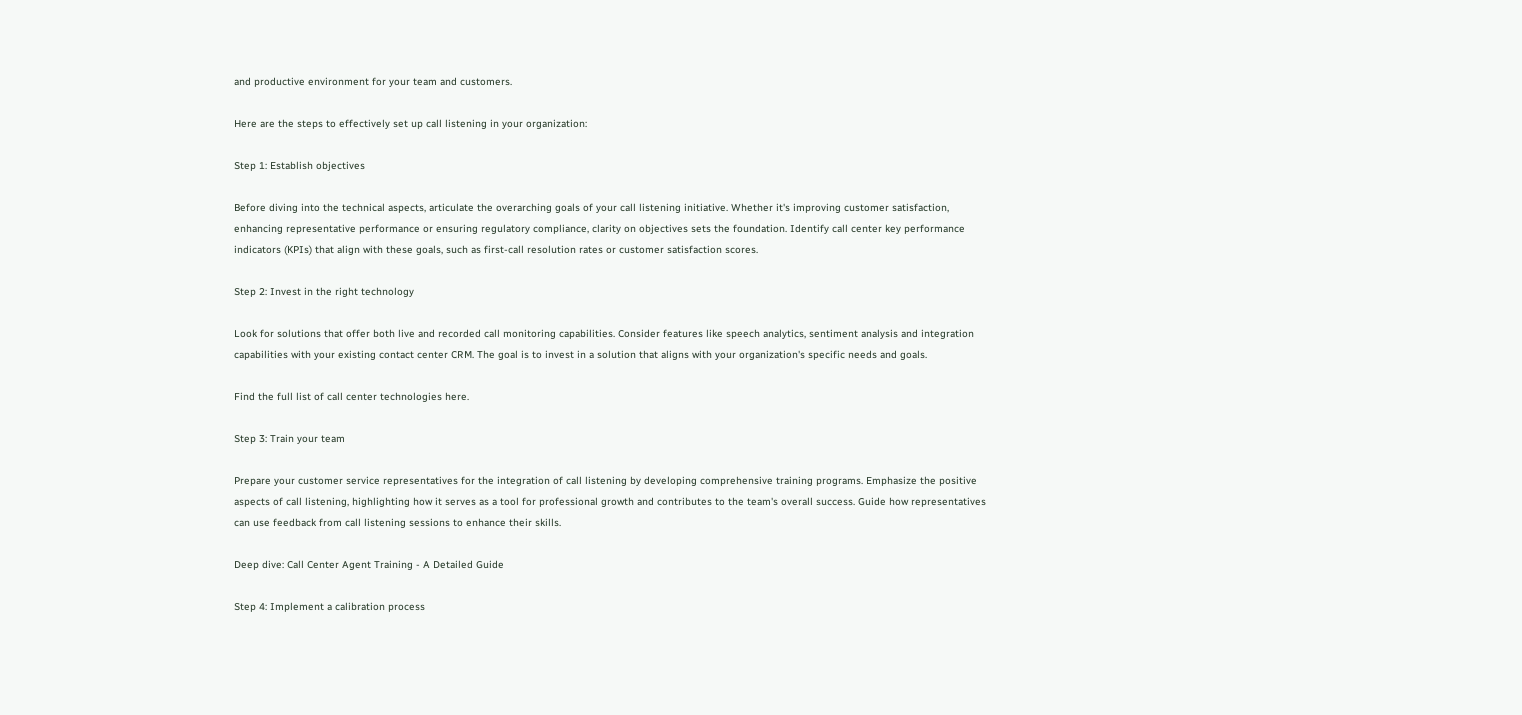and productive environment for your team and customers.

Here are the steps to effectively set up call listening in your organization:

Step 1: Establish objectives

Before diving into the technical aspects, articulate the overarching goals of your call listening initiative. Whether it's improving customer satisfaction, enhancing representative performance or ensuring regulatory compliance, clarity on objectives sets the foundation. Identify call center key performance indicators (KPIs) that align with these goals, such as first-call resolution rates or customer satisfaction scores.

Step 2: Invest in the right technology

Look for solutions that offer both live and recorded call monitoring capabilities. Consider features like speech analytics, sentiment analysis and integration capabilities with your existing contact center CRM. The goal is to invest in a solution that aligns with your organization's specific needs and goals.

Find the full list of call center technologies here.

Step 3: Train your team

Prepare your customer service representatives for the integration of call listening by developing comprehensive training programs. Emphasize the positive aspects of call listening, highlighting how it serves as a tool for professional growth and contributes to the team's overall success. Guide how representatives can use feedback from call listening sessions to enhance their skills.

Deep dive: Call Center Agent Training - A Detailed Guide

Step 4: Implement a calibration process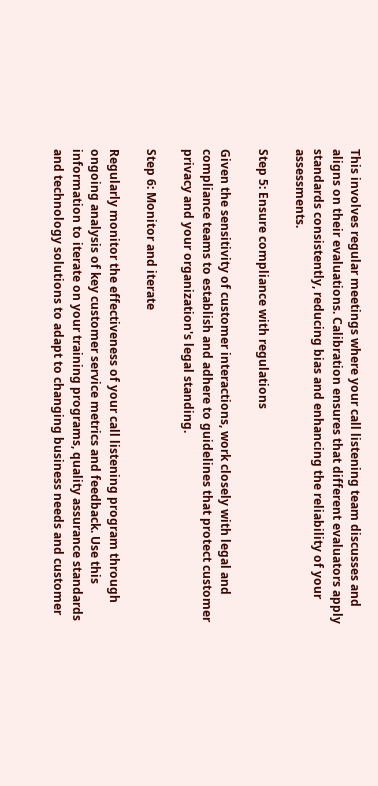This involves regular meetings where your call listening team discusses and aligns on their evaluations. Calibration ensures that different evaluators apply standards consistently, reducing bias and enhancing the reliability of your assessments.

Step 5: Ensure compliance with regulations

Given the sensitivity of customer interactions, work closely with legal and compliance teams to establish and adhere to guidelines that protect customer privacy and your organization's legal standing.

Step 6: Monitor and iterate

Regularly monitor the effectiveness of your call listening program through ongoing analysis of key customer service metrics and feedback. Use this information to iterate on your training programs, quality assurance standards and technology solutions to adapt to changing business needs and customer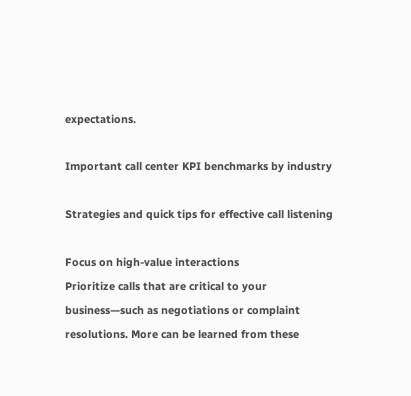expectations.

Important call center KPI benchmarks by industry

Strategies and quick tips for effective call listening

Focus on high-value interactions
Prioritize calls that are critical to your business—such as negotiations or complaint resolutions. More can be learned from these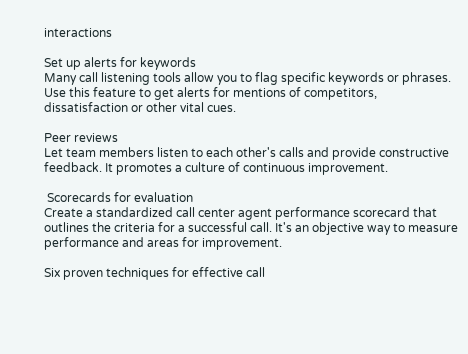interactions

Set up alerts for keywords
Many call listening tools allow you to flag specific keywords or phrases. Use this feature to get alerts for mentions of competitors, dissatisfaction or other vital cues.

Peer reviews
Let team members listen to each other's calls and provide constructive feedback. It promotes a culture of continuous improvement.

 Scorecards for evaluation
Create a standardized call center agent performance scorecard that outlines the criteria for a successful call. It's an objective way to measure performance and areas for improvement.

Six proven techniques for effective call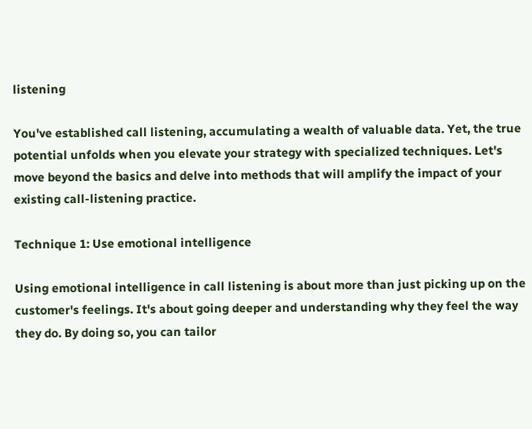listening

You've established call listening, accumulating a wealth of valuable data. Yet, the true potential unfolds when you elevate your strategy with specialized techniques. Let's move beyond the basics and delve into methods that will amplify the impact of your existing call-listening practice.

Technique 1: Use emotional intelligence

Using emotional intelligence in call listening is about more than just picking up on the customer's feelings. It's about going deeper and understanding why they feel the way they do. By doing so, you can tailor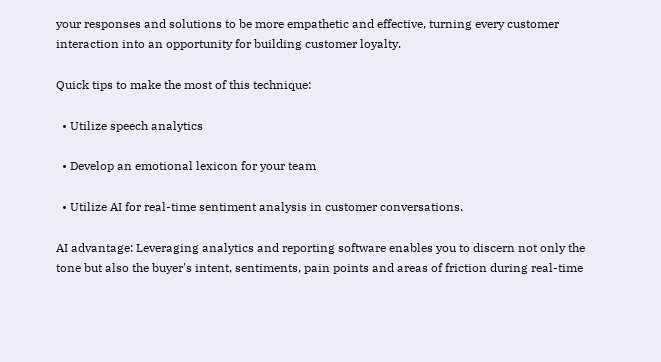your responses and solutions to be more empathetic and effective, turning every customer interaction into an opportunity for building customer loyalty.

Quick tips to make the most of this technique:

  • Utilize speech analytics

  • Develop an emotional lexicon for your team

  • Utilize AI for real-time sentiment analysis in customer conversations.

AI advantage: Leveraging analytics and reporting software enables you to discern not only the tone but also the buyer's intent, sentiments, pain points and areas of friction during real-time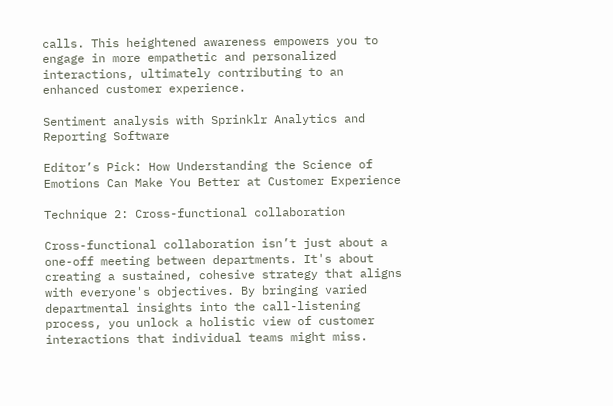calls. This heightened awareness empowers you to engage in more empathetic and personalized interactions, ultimately contributing to an enhanced customer experience.

Sentiment analysis with Sprinklr Analytics and Reporting Software

Editor’s Pick: How Understanding the Science of Emotions Can Make You Better at Customer Experience

Technique 2: Cross-functional collaboration

Cross-functional collaboration isn’t just about a one-off meeting between departments. It's about creating a sustained, cohesive strategy that aligns with everyone's objectives. By bringing varied departmental insights into the call-listening process, you unlock a holistic view of customer interactions that individual teams might miss.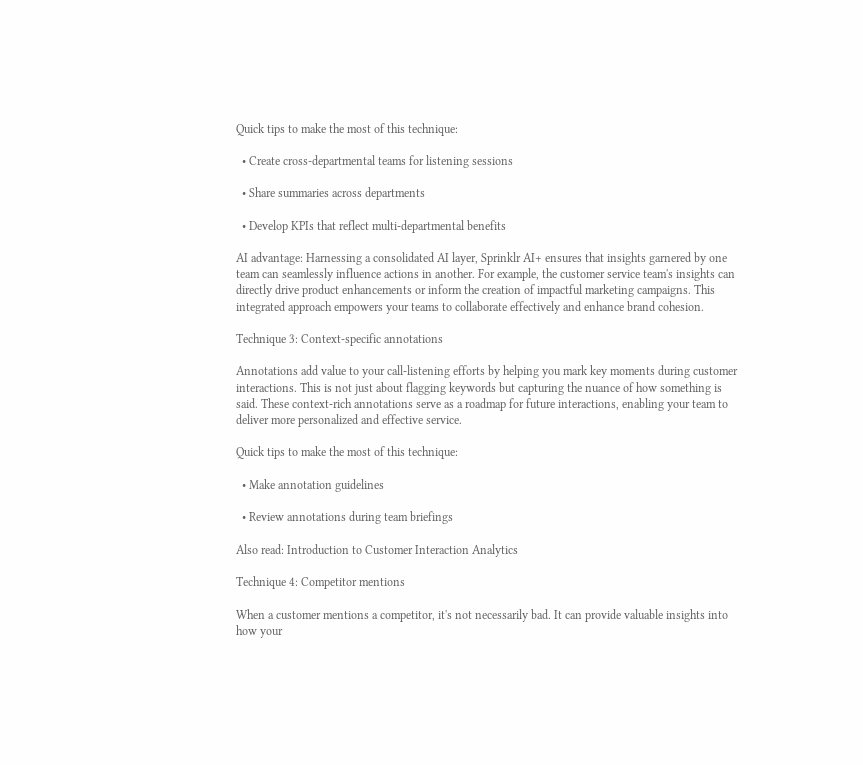Quick tips to make the most of this technique:

  • Create cross-departmental teams for listening sessions

  • Share summaries across departments

  • Develop KPIs that reflect multi-departmental benefits

AI advantage: Harnessing a consolidated AI layer, Sprinklr AI+ ensures that insights garnered by one team can seamlessly influence actions in another. For example, the customer service team's insights can directly drive product enhancements or inform the creation of impactful marketing campaigns. This integrated approach empowers your teams to collaborate effectively and enhance brand cohesion.

Technique 3: Context-specific annotations

Annotations add value to your call-listening efforts by helping you mark key moments during customer interactions. This is not just about flagging keywords but capturing the nuance of how something is said. These context-rich annotations serve as a roadmap for future interactions, enabling your team to deliver more personalized and effective service.

Quick tips to make the most of this technique:

  • Make annotation guidelines

  • Review annotations during team briefings

Also read: Introduction to Customer Interaction Analytics

Technique 4: Competitor mentions

When a customer mentions a competitor, it's not necessarily bad. It can provide valuable insights into how your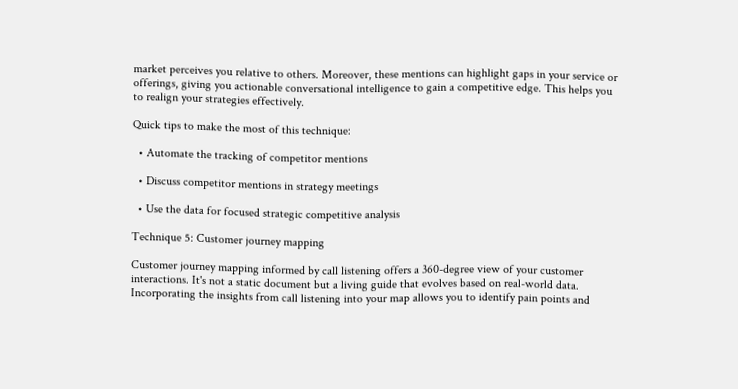market perceives you relative to others. Moreover, these mentions can highlight gaps in your service or offerings, giving you actionable conversational intelligence to gain a competitive edge. This helps you to realign your strategies effectively.

Quick tips to make the most of this technique:

  • Automate the tracking of competitor mentions

  • Discuss competitor mentions in strategy meetings

  • Use the data for focused strategic competitive analysis

Technique 5: Customer journey mapping

Customer journey mapping informed by call listening offers a 360-degree view of your customer interactions. It's not a static document but a living guide that evolves based on real-world data. Incorporating the insights from call listening into your map allows you to identify pain points and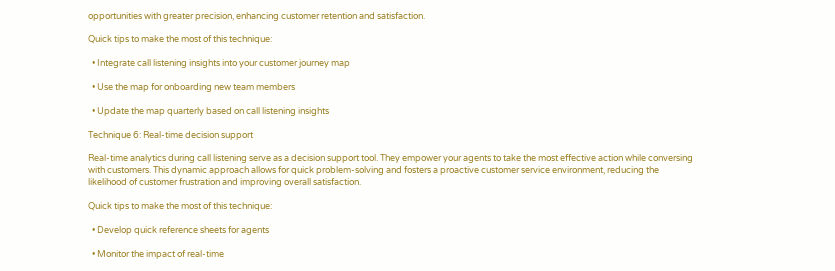opportunities with greater precision, enhancing customer retention and satisfaction.

Quick tips to make the most of this technique:

  • Integrate call listening insights into your customer journey map

  • Use the map for onboarding new team members

  • Update the map quarterly based on call listening insights

Technique 6: Real-time decision support

Real-time analytics during call listening serve as a decision support tool. They empower your agents to take the most effective action while conversing with customers. This dynamic approach allows for quick problem-solving and fosters a proactive customer service environment, reducing the likelihood of customer frustration and improving overall satisfaction.

Quick tips to make the most of this technique:

  • Develop quick reference sheets for agents

  • Monitor the impact of real-time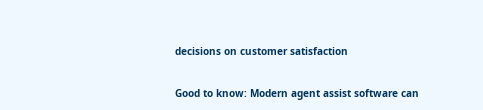decisions on customer satisfaction

Good to know: Modern agent assist software can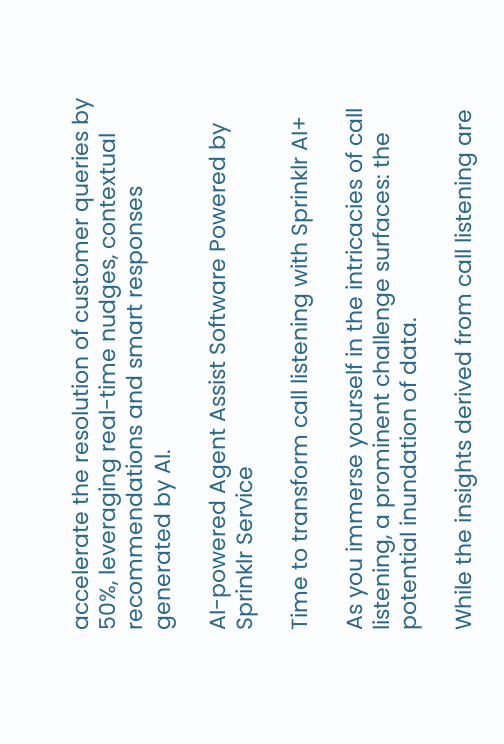accelerate the resolution of customer queries by 50%, leveraging real-time nudges, contextual recommendations and smart responses generated by AI.

AI-powered Agent Assist Software Powered by Sprinklr Service

Time to transform call listening with Sprinklr AI+

As you immerse yourself in the intricacies of call listening, a prominent challenge surfaces: the potential inundation of data.

While the insights derived from call listening are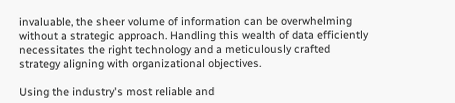invaluable, the sheer volume of information can be overwhelming without a strategic approach. Handling this wealth of data efficiently necessitates the right technology and a meticulously crafted strategy aligning with organizational objectives.

Using the industry's most reliable and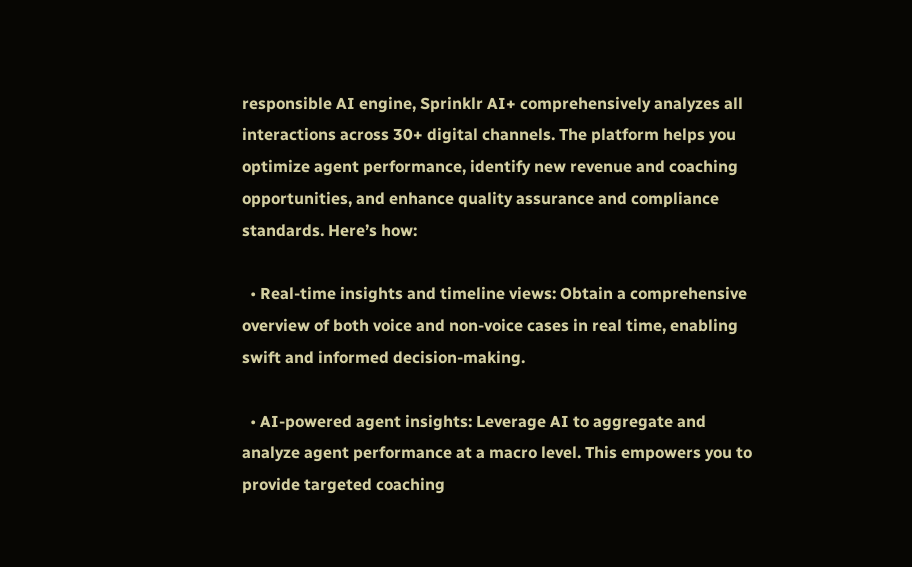responsible AI engine, Sprinklr AI+ comprehensively analyzes all interactions across 30+ digital channels. The platform helps you optimize agent performance, identify new revenue and coaching opportunities, and enhance quality assurance and compliance standards. Here’s how:

  • Real-time insights and timeline views: Obtain a comprehensive overview of both voice and non-voice cases in real time, enabling swift and informed decision-making.

  • AI-powered agent insights: Leverage AI to aggregate and analyze agent performance at a macro level. This empowers you to provide targeted coaching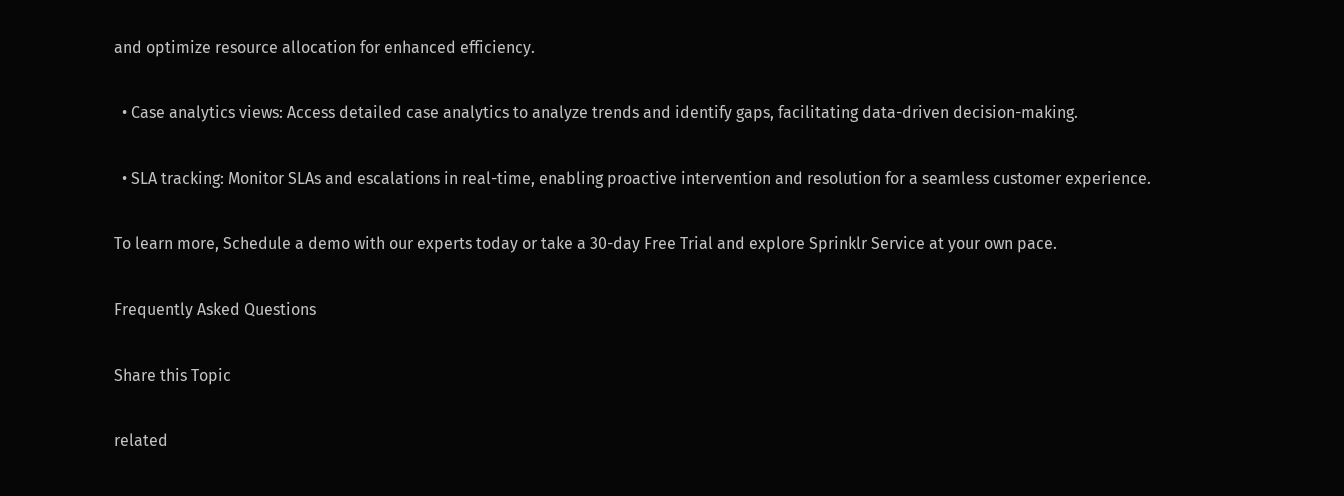and optimize resource allocation for enhanced efficiency.

  • Case analytics views: Access detailed case analytics to analyze trends and identify gaps, facilitating data-driven decision-making.

  • SLA tracking: Monitor SLAs and escalations in real-time, enabling proactive intervention and resolution for a seamless customer experience.

To learn more, Schedule a demo with our experts today or take a 30-day Free Trial and explore Sprinklr Service at your own pace.

Frequently Asked Questions

Share this Topic

related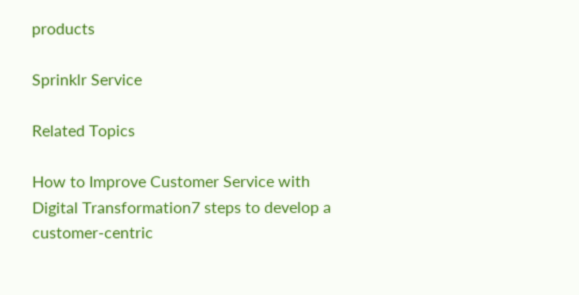products

Sprinklr Service

Related Topics

How to Improve Customer Service with Digital Transformation7 steps to develop a customer-centric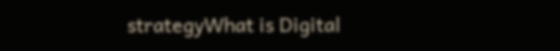strategyWhat is Digital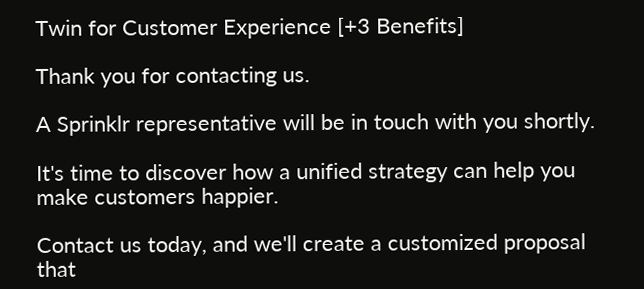Twin for Customer Experience [+3 Benefits]

Thank you for contacting us.

A Sprinklr representative will be in touch with you shortly.

It's time to discover how a unified strategy can help you make customers happier.

Contact us today, and we'll create a customized proposal that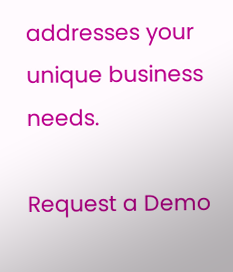addresses your unique business needs.

Request a Demo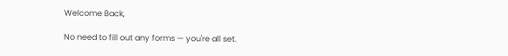Welcome Back,

No need to fill out any forms — you're all set.